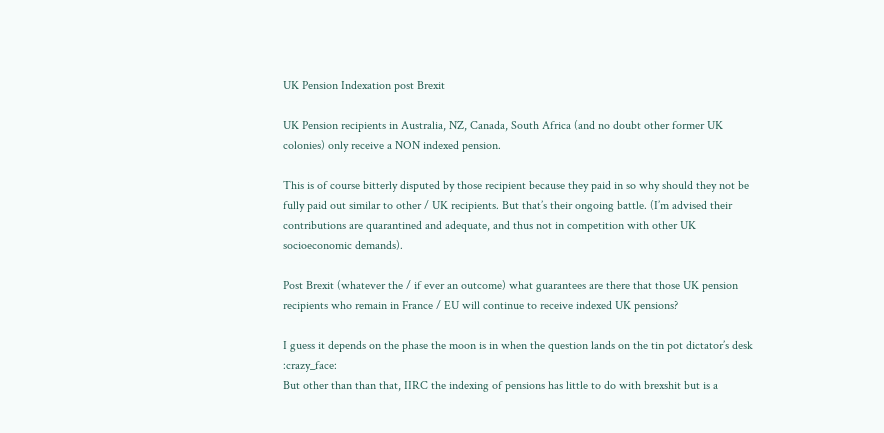UK Pension Indexation post Brexit

UK Pension recipients in Australia, NZ, Canada, South Africa (and no doubt other former UK colonies) only receive a NON indexed pension.

This is of course bitterly disputed by those recipient because they paid in so why should they not be fully paid out similar to other / UK recipients. But that’s their ongoing battle. (I’m advised their contributions are quarantined and adequate, and thus not in competition with other UK socioeconomic demands).

Post Brexit (whatever the / if ever an outcome) what guarantees are there that those UK pension recipients who remain in France / EU will continue to receive indexed UK pensions?

I guess it depends on the phase the moon is in when the question lands on the tin pot dictator’s desk :crazy_face:
But other than than that, IIRC the indexing of pensions has little to do with brexshit but is a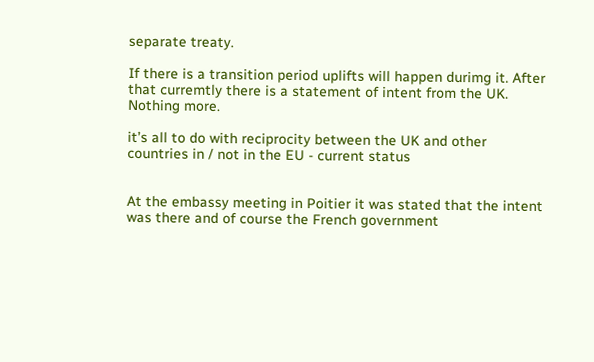separate treaty.

If there is a transition period uplifts will happen durimg it. After that curremtly there is a statement of intent from the UK. Nothing more.

it’s all to do with reciprocity between the UK and other countries in / not in the EU - current status


At the embassy meeting in Poitier it was stated that the intent was there and of course the French government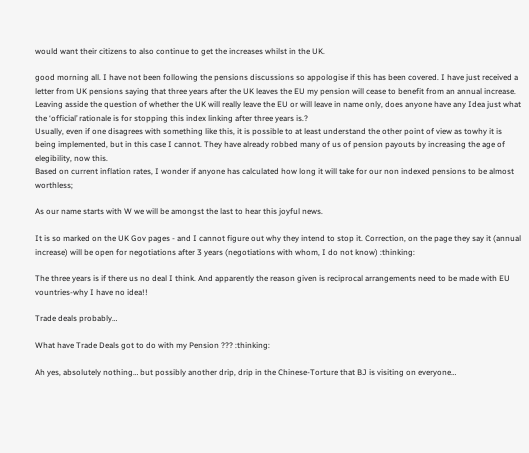would want their citizens to also continue to get the increases whilst in the UK.

good morning all. I have not been following the pensions discussions so appologise if this has been covered. I have just received a letter from UK pensions saying that three years after the UK leaves the EU my pension will cease to benefit from an annual increase. Leaving asside the question of whether the UK will really leave the EU or will leave in name only, does anyone have any Idea just what the ‘official’ rationale is for stopping this index linking after three years is.?
Usually, even if one disagrees with something like this, it is possible to at least understand the other point of view as towhy it is being implemented, but in this case I cannot. They have already robbed many of us of pension payouts by increasing the age of elegibility, now this.
Based on current inflation rates, I wonder if anyone has calculated how long it will take for our non indexed pensions to be almost worthless;

As our name starts with W we will be amongst the last to hear this joyful news.

It is so marked on the UK Gov pages - and I cannot figure out why they intend to stop it. Correction, on the page they say it (annual increase) will be open for negotiations after 3 years (negotiations with whom, I do not know) :thinking:

The three years is if there us no deal I think. And apparently the reason given is reciprocal arrangements need to be made with EU vountries-why I have no idea!!

Trade deals probably…

What have Trade Deals got to do with my Pension ??? :thinking:

Ah yes, absolutely nothing… but possibly another drip, drip in the Chinese-Torture that BJ is visiting on everyone…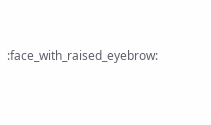:face_with_raised_eyebrow: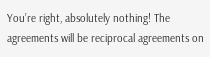You’re right, absolutely nothing! The agreements will be reciprocal agreements on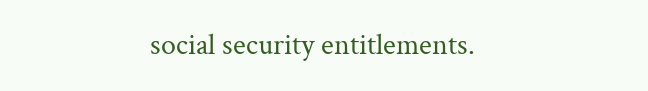social security entitlements.